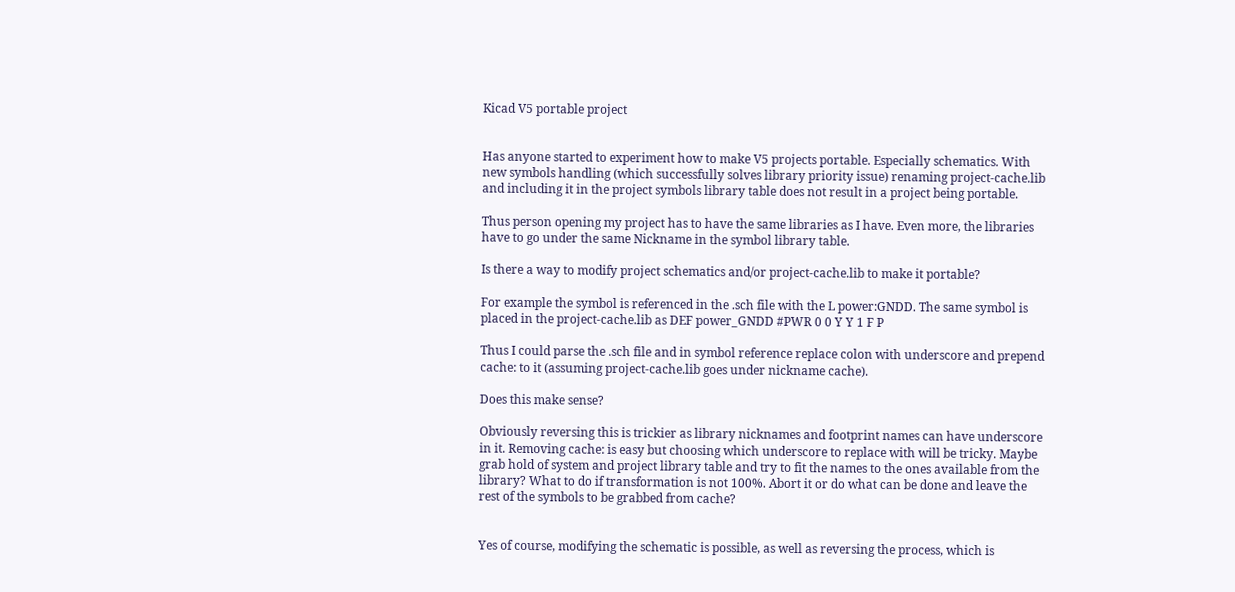Kicad V5 portable project


Has anyone started to experiment how to make V5 projects portable. Especially schematics. With new symbols handling (which successfully solves library priority issue) renaming project-cache.lib and including it in the project symbols library table does not result in a project being portable.

Thus person opening my project has to have the same libraries as I have. Even more, the libraries have to go under the same Nickname in the symbol library table.

Is there a way to modify project schematics and/or project-cache.lib to make it portable?

For example the symbol is referenced in the .sch file with the L power:GNDD. The same symbol is placed in the project-cache.lib as DEF power_GNDD #PWR 0 0 Y Y 1 F P

Thus I could parse the .sch file and in symbol reference replace colon with underscore and prepend cache: to it (assuming project-cache.lib goes under nickname cache).

Does this make sense?

Obviously reversing this is trickier as library nicknames and footprint names can have underscore in it. Removing cache: is easy but choosing which underscore to replace with will be tricky. Maybe grab hold of system and project library table and try to fit the names to the ones available from the library? What to do if transformation is not 100%. Abort it or do what can be done and leave the rest of the symbols to be grabbed from cache?


Yes of course, modifying the schematic is possible, as well as reversing the process, which is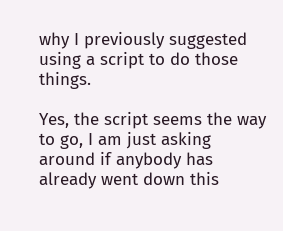why I previously suggested using a script to do those things.

Yes, the script seems the way to go, I am just asking around if anybody has already went down this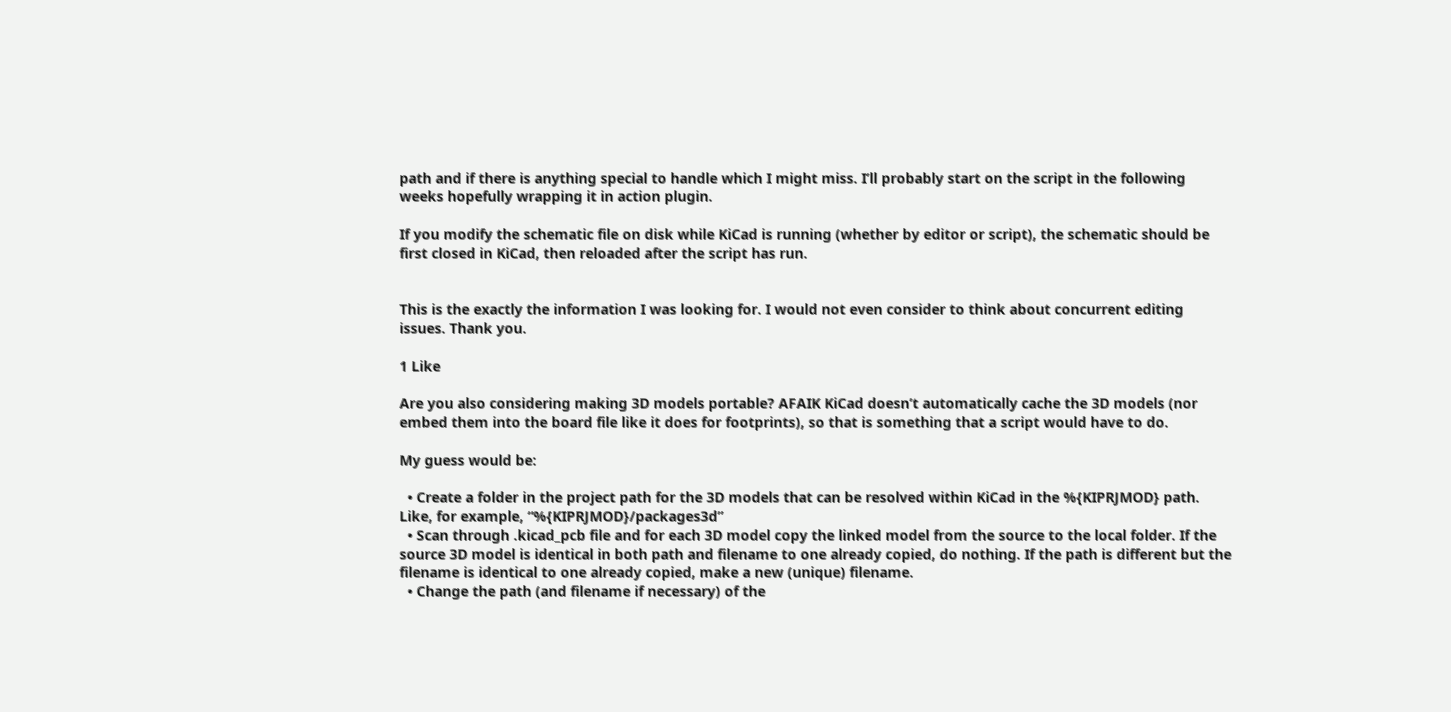path and if there is anything special to handle which I might miss. I’ll probably start on the script in the following weeks hopefully wrapping it in action plugin.

If you modify the schematic file on disk while KiCad is running (whether by editor or script), the schematic should be first closed in KiCad, then reloaded after the script has run.


This is the exactly the information I was looking for. I would not even consider to think about concurrent editing issues. Thank you.

1 Like

Are you also considering making 3D models portable? AFAIK KiCad doesn’t automatically cache the 3D models (nor embed them into the board file like it does for footprints), so that is something that a script would have to do.

My guess would be:

  • Create a folder in the project path for the 3D models that can be resolved within KiCad in the %{KIPRJMOD} path. Like, for example, “%{KIPRJMOD}/packages3d”
  • Scan through .kicad_pcb file and for each 3D model copy the linked model from the source to the local folder. If the source 3D model is identical in both path and filename to one already copied, do nothing. If the path is different but the filename is identical to one already copied, make a new (unique) filename.
  • Change the path (and filename if necessary) of the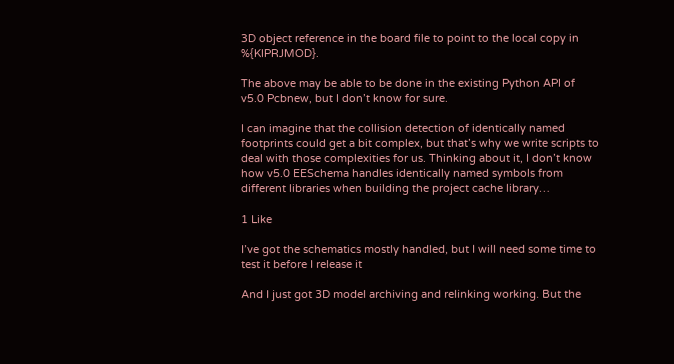3D object reference in the board file to point to the local copy in %{KIPRJMOD}.

The above may be able to be done in the existing Python API of v5.0 Pcbnew, but I don’t know for sure.

I can imagine that the collision detection of identically named footprints could get a bit complex, but that’s why we write scripts to deal with those complexities for us. Thinking about it, I don’t know how v5.0 EESchema handles identically named symbols from different libraries when building the project cache library…

1 Like

I’ve got the schematics mostly handled, but I will need some time to test it before I release it

And I just got 3D model archiving and relinking working. But the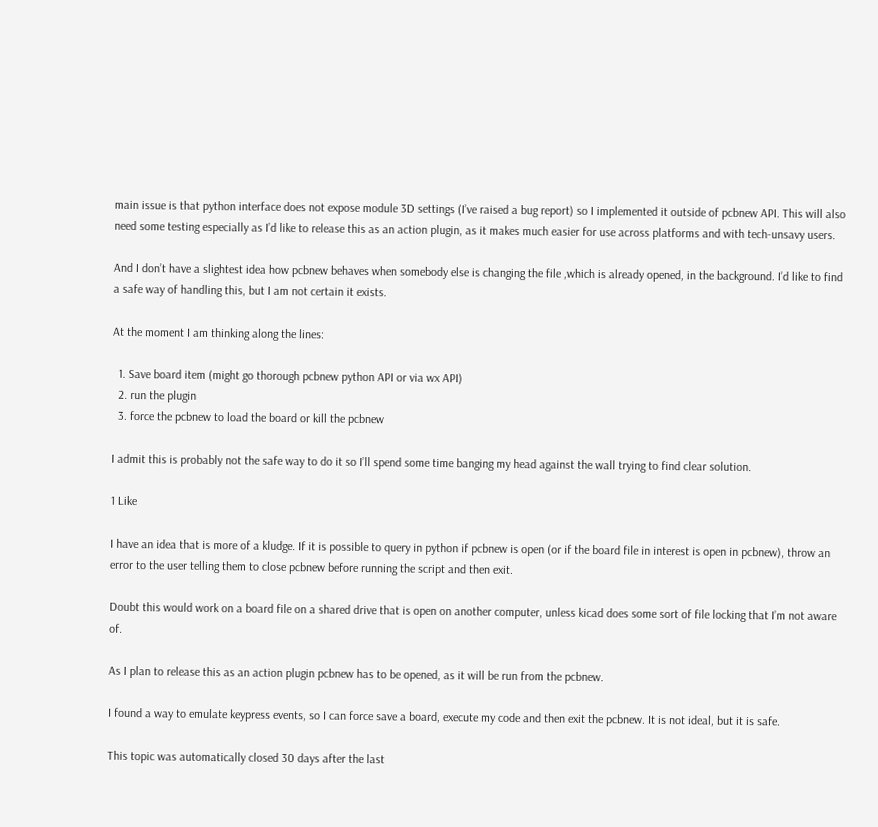main issue is that python interface does not expose module 3D settings (I’ve raised a bug report) so I implemented it outside of pcbnew API. This will also need some testing especially as I’d like to release this as an action plugin, as it makes much easier for use across platforms and with tech-unsavy users.

And I don’t have a slightest idea how pcbnew behaves when somebody else is changing the file ,which is already opened, in the background. I’d like to find a safe way of handling this, but I am not certain it exists.

At the moment I am thinking along the lines:

  1. Save board item (might go thorough pcbnew python API or via wx API)
  2. run the plugin
  3. force the pcbnew to load the board or kill the pcbnew

I admit this is probably not the safe way to do it so I’ll spend some time banging my head against the wall trying to find clear solution.

1 Like

I have an idea that is more of a kludge. If it is possible to query in python if pcbnew is open (or if the board file in interest is open in pcbnew), throw an error to the user telling them to close pcbnew before running the script and then exit.

Doubt this would work on a board file on a shared drive that is open on another computer, unless kicad does some sort of file locking that I’m not aware of.

As I plan to release this as an action plugin pcbnew has to be opened, as it will be run from the pcbnew.

I found a way to emulate keypress events, so I can force save a board, execute my code and then exit the pcbnew. It is not ideal, but it is safe.

This topic was automatically closed 30 days after the last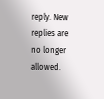reply. New replies are no longer allowed.